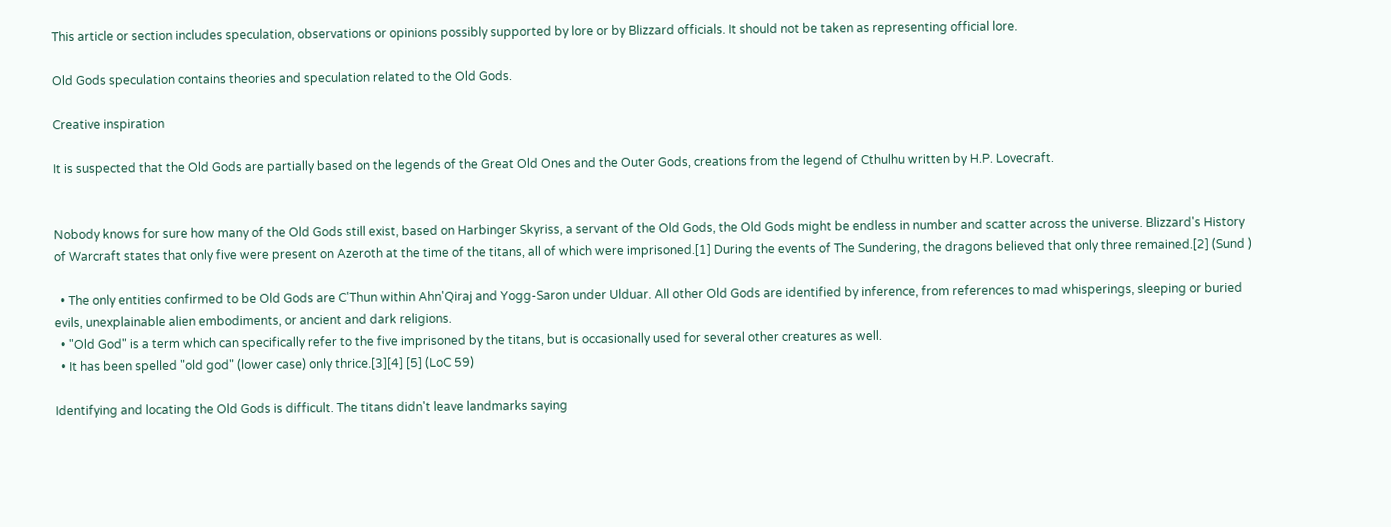This article or section includes speculation, observations or opinions possibly supported by lore or by Blizzard officials. It should not be taken as representing official lore.

Old Gods speculation contains theories and speculation related to the Old Gods.

Creative inspiration

It is suspected that the Old Gods are partially based on the legends of the Great Old Ones and the Outer Gods, creations from the legend of Cthulhu written by H.P. Lovecraft.


Nobody knows for sure how many of the Old Gods still exist, based on Harbinger Skyriss, a servant of the Old Gods, the Old Gods might be endless in number and scatter across the universe. Blizzard's History of Warcraft states that only five were present on Azeroth at the time of the titans, all of which were imprisoned.[1] During the events of The Sundering, the dragons believed that only three remained.[2] (Sund )

  • The only entities confirmed to be Old Gods are C'Thun within Ahn'Qiraj and Yogg-Saron under Ulduar. All other Old Gods are identified by inference, from references to mad whisperings, sleeping or buried evils, unexplainable alien embodiments, or ancient and dark religions.
  • "Old God" is a term which can specifically refer to the five imprisoned by the titans, but is occasionally used for several other creatures as well.
  • It has been spelled "old god" (lower case) only thrice.[3][4] [5] (LoC 59)

Identifying and locating the Old Gods is difficult. The titans didn't leave landmarks saying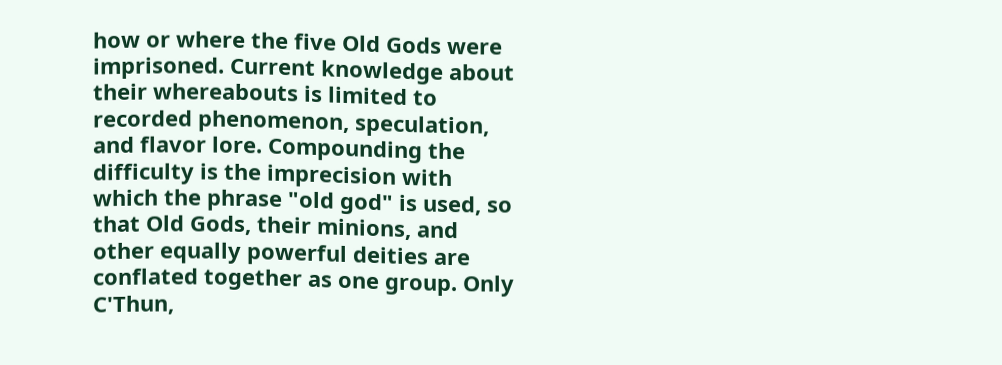how or where the five Old Gods were imprisoned. Current knowledge about their whereabouts is limited to recorded phenomenon, speculation, and flavor lore. Compounding the difficulty is the imprecision with which the phrase "old god" is used, so that Old Gods, their minions, and other equally powerful deities are conflated together as one group. Only C'Thun,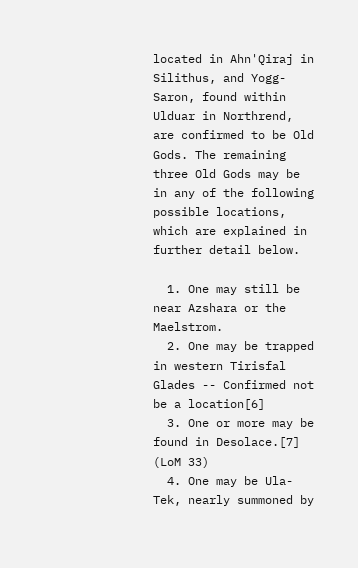located in Ahn'Qiraj in Silithus, and Yogg-Saron, found within Ulduar in Northrend, are confirmed to be Old Gods. The remaining three Old Gods may be in any of the following possible locations, which are explained in further detail below.

  1. One may still be near Azshara or the Maelstrom.
  2. One may be trapped in western Tirisfal Glades -- Confirmed not be a location[6]
  3. One or more may be found in Desolace.[7] (LoM 33)
  4. One may be Ula-Tek, nearly summoned by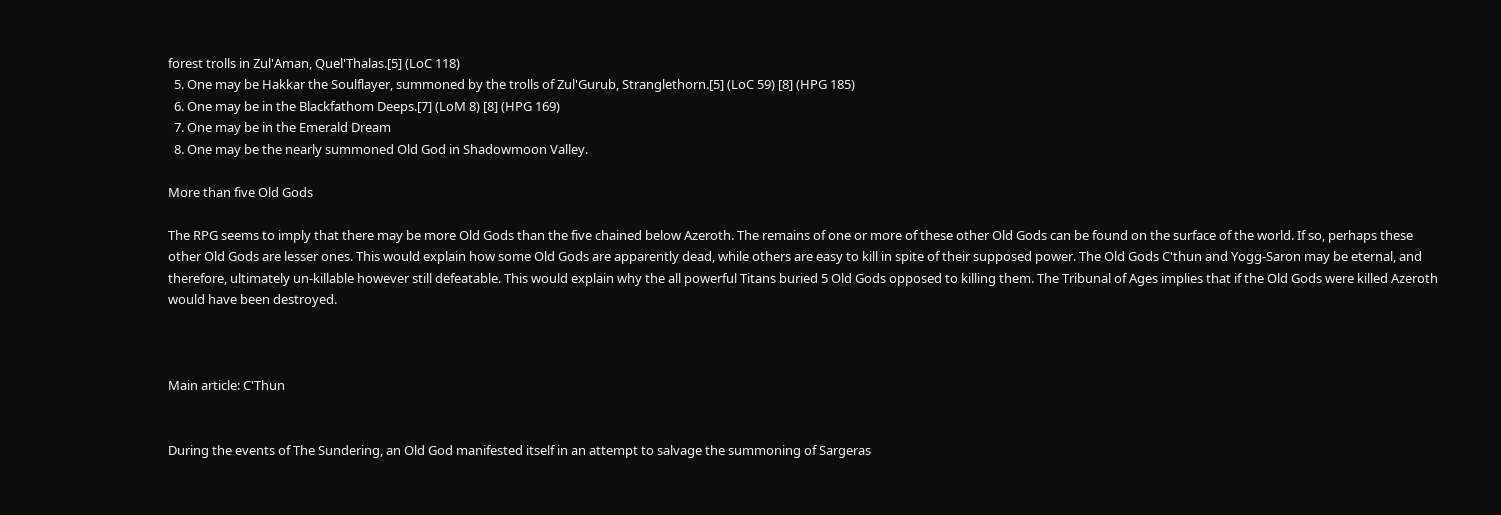forest trolls in Zul'Aman, Quel'Thalas.[5] (LoC 118)
  5. One may be Hakkar the Soulflayer, summoned by the trolls of Zul'Gurub, Stranglethorn.[5] (LoC 59) [8] (HPG 185)
  6. One may be in the Blackfathom Deeps.[7] (LoM 8) [8] (HPG 169)
  7. One may be in the Emerald Dream
  8. One may be the nearly summoned Old God in Shadowmoon Valley.

More than five Old Gods

The RPG seems to imply that there may be more Old Gods than the five chained below Azeroth. The remains of one or more of these other Old Gods can be found on the surface of the world. If so, perhaps these other Old Gods are lesser ones. This would explain how some Old Gods are apparently dead, while others are easy to kill in spite of their supposed power. The Old Gods C'thun and Yogg-Saron may be eternal, and therefore, ultimately un-killable however still defeatable. This would explain why the all powerful Titans buried 5 Old Gods opposed to killing them. The Tribunal of Ages implies that if the Old Gods were killed Azeroth would have been destroyed.



Main article: C'Thun


During the events of The Sundering, an Old God manifested itself in an attempt to salvage the summoning of Sargeras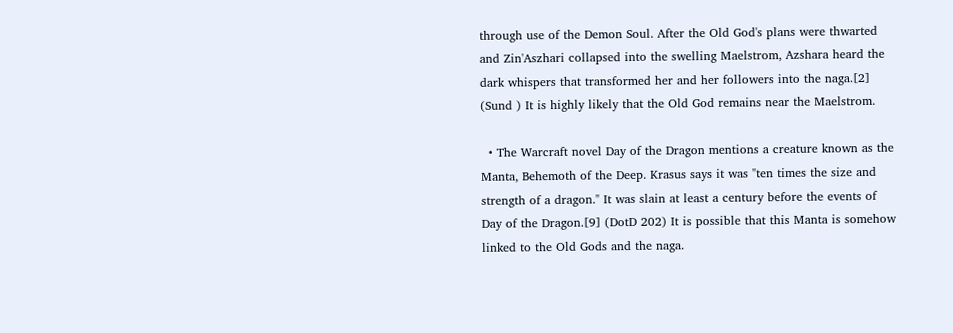through use of the Demon Soul. After the Old God's plans were thwarted and Zin'Aszhari collapsed into the swelling Maelstrom, Azshara heard the dark whispers that transformed her and her followers into the naga.[2] (Sund ) It is highly likely that the Old God remains near the Maelstrom.

  • The Warcraft novel Day of the Dragon mentions a creature known as the Manta, Behemoth of the Deep. Krasus says it was "ten times the size and strength of a dragon." It was slain at least a century before the events of Day of the Dragon.[9] (DotD 202) It is possible that this Manta is somehow linked to the Old Gods and the naga.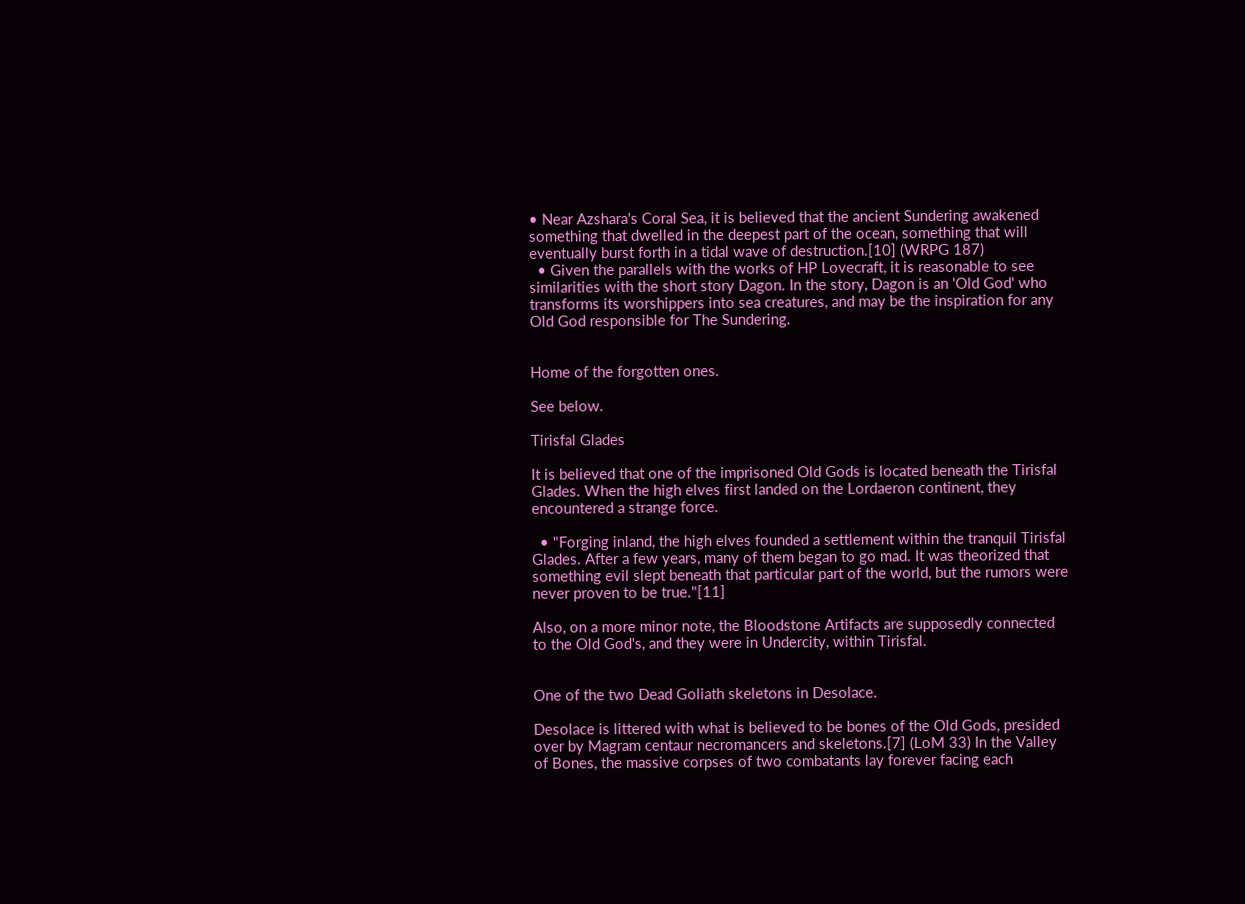• Near Azshara's Coral Sea, it is believed that the ancient Sundering awakened something that dwelled in the deepest part of the ocean, something that will eventually burst forth in a tidal wave of destruction.[10] (WRPG 187)
  • Given the parallels with the works of HP Lovecraft, it is reasonable to see similarities with the short story Dagon. In the story, Dagon is an 'Old God' who transforms its worshippers into sea creatures, and may be the inspiration for any Old God responsible for The Sundering.


Home of the forgotten ones.

See below.

Tirisfal Glades

It is believed that one of the imprisoned Old Gods is located beneath the Tirisfal Glades. When the high elves first landed on the Lordaeron continent, they encountered a strange force.

  • "Forging inland, the high elves founded a settlement within the tranquil Tirisfal Glades. After a few years, many of them began to go mad. It was theorized that something evil slept beneath that particular part of the world, but the rumors were never proven to be true."[11]

Also, on a more minor note, the Bloodstone Artifacts are supposedly connected to the Old God's, and they were in Undercity, within Tirisfal.


One of the two Dead Goliath skeletons in Desolace.

Desolace is littered with what is believed to be bones of the Old Gods, presided over by Magram centaur necromancers and skeletons.[7] (LoM 33) In the Valley of Bones, the massive corpses of two combatants lay forever facing each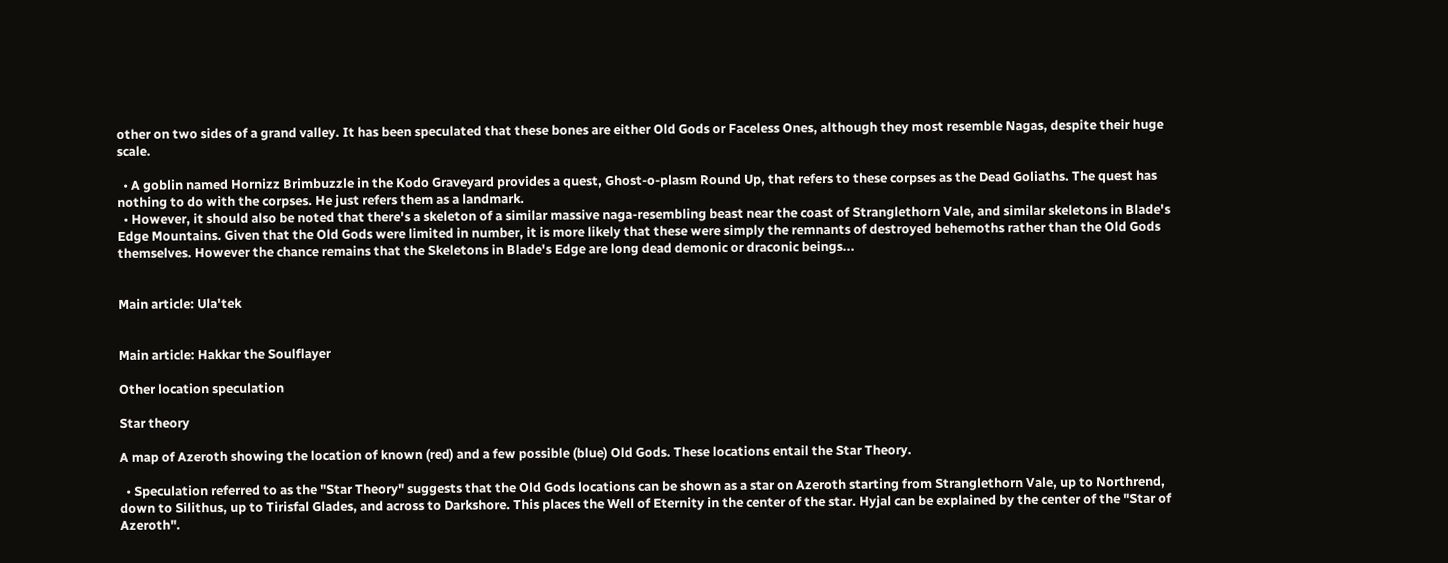other on two sides of a grand valley. It has been speculated that these bones are either Old Gods or Faceless Ones, although they most resemble Nagas, despite their huge scale.

  • A goblin named Hornizz Brimbuzzle in the Kodo Graveyard provides a quest, Ghost-o-plasm Round Up, that refers to these corpses as the Dead Goliaths. The quest has nothing to do with the corpses. He just refers them as a landmark.
  • However, it should also be noted that there's a skeleton of a similar massive naga-resembling beast near the coast of Stranglethorn Vale, and similar skeletons in Blade's Edge Mountains. Given that the Old Gods were limited in number, it is more likely that these were simply the remnants of destroyed behemoths rather than the Old Gods themselves. However the chance remains that the Skeletons in Blade's Edge are long dead demonic or draconic beings...


Main article: Ula'tek


Main article: Hakkar the Soulflayer

Other location speculation

Star theory

A map of Azeroth showing the location of known (red) and a few possible (blue) Old Gods. These locations entail the Star Theory.

  • Speculation referred to as the "Star Theory" suggests that the Old Gods locations can be shown as a star on Azeroth starting from Stranglethorn Vale, up to Northrend, down to Silithus, up to Tirisfal Glades, and across to Darkshore. This places the Well of Eternity in the center of the star. Hyjal can be explained by the center of the "Star of Azeroth".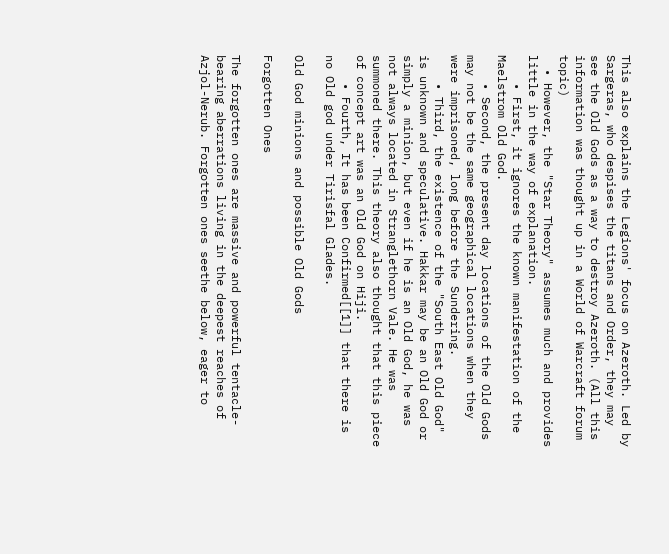This also explains the Legions' focus on Azeroth. Led by Sargeras, who despises the titans and Order, they may see the Old Gods as a way to destroy Azeroth. (All this information was thought up in a World of Warcraft forum topic)
  • However, the "Star Theory" assumes much and provides little in the way of explanation.
    • First, it ignores the known manifestation of the Maelstrom Old God.
    • Second, the present day locations of the Old Gods may not be the same geographical locations when they were imprisoned, long before the Sundering.
    • Third, the existence of the "South East Old God" is unknown and speculative. Hakkar may be an Old God or simply a minion, but even if he is an Old God, he was not always located in Stranglethorn Vale. He was summoned there. This theory also thought that this piece of concept art was an Old God on Hiji.
    • Fourth, It has been Confirmed[[1]] that there is no Old god under Tirisfal Glades.

Old God minions and possible Old Gods

Forgotten Ones

The forgotten ones are massive and powerful tentacle-bearing aberrations living in the deepest reaches of Azjol-Nerub. Forgotten ones seethe below, eager to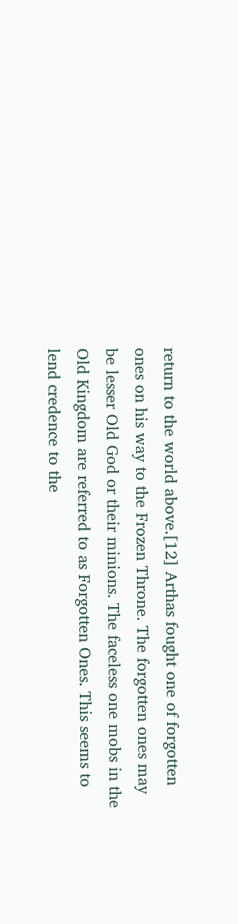return to the world above.[12] Arthas fought one of forgotten ones on his way to the Frozen Throne. The forgotten ones may be lesser Old God or their minions. The faceless one mobs in the Old Kingdom are referred to as Forgotten Ones. This seems to lend credence to the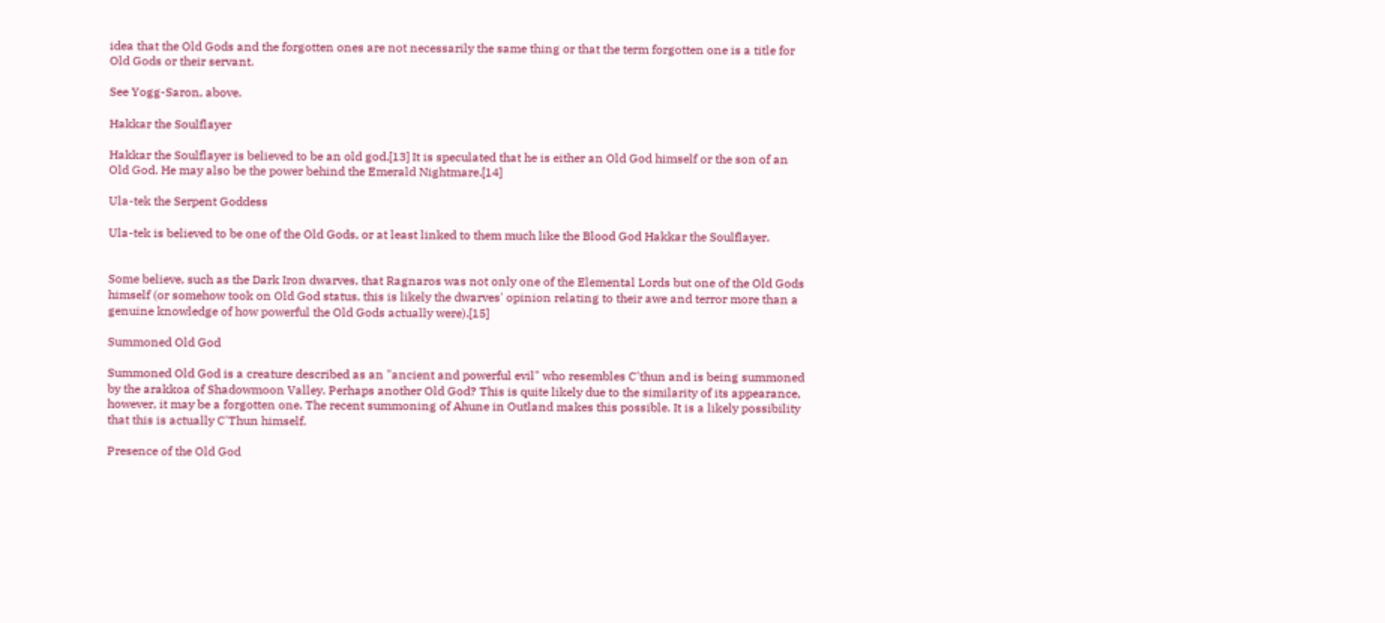idea that the Old Gods and the forgotten ones are not necessarily the same thing or that the term forgotten one is a title for Old Gods or their servant.

See Yogg-Saron, above.

Hakkar the Soulflayer

Hakkar the Soulflayer is believed to be an old god.[13] It is speculated that he is either an Old God himself or the son of an Old God. He may also be the power behind the Emerald Nightmare.[14]

Ula-tek the Serpent Goddess

Ula-tek is believed to be one of the Old Gods, or at least linked to them much like the Blood God Hakkar the Soulflayer.


Some believe, such as the Dark Iron dwarves, that Ragnaros was not only one of the Elemental Lords but one of the Old Gods himself (or somehow took on Old God status, this is likely the dwarves' opinion relating to their awe and terror more than a genuine knowledge of how powerful the Old Gods actually were).[15]

Summoned Old God

Summoned Old God is a creature described as an "ancient and powerful evil" who resembles C'thun and is being summoned by the arakkoa of Shadowmoon Valley. Perhaps another Old God? This is quite likely due to the similarity of its appearance, however, it may be a forgotten one. The recent summoning of Ahune in Outland makes this possible. It is a likely possibility that this is actually C'Thun himself.

Presence of the Old God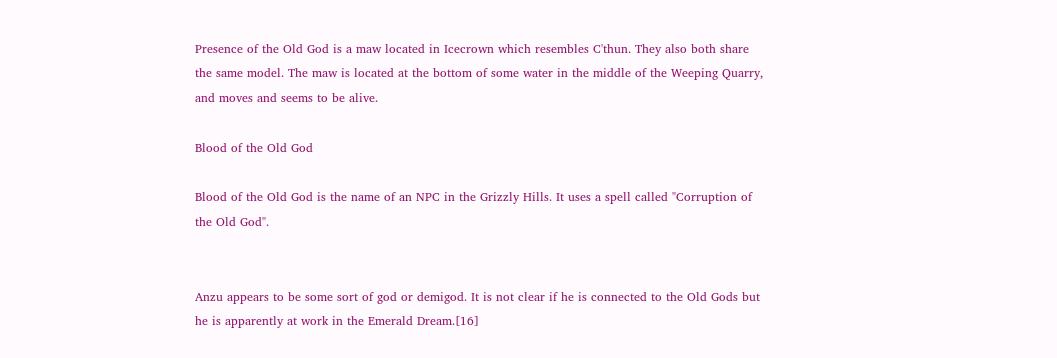Presence of the Old God is a maw located in Icecrown which resembles C'thun. They also both share the same model. The maw is located at the bottom of some water in the middle of the Weeping Quarry, and moves and seems to be alive.

Blood of the Old God

Blood of the Old God is the name of an NPC in the Grizzly Hills. It uses a spell called "Corruption of the Old God".


Anzu appears to be some sort of god or demigod. It is not clear if he is connected to the Old Gods but he is apparently at work in the Emerald Dream.[16]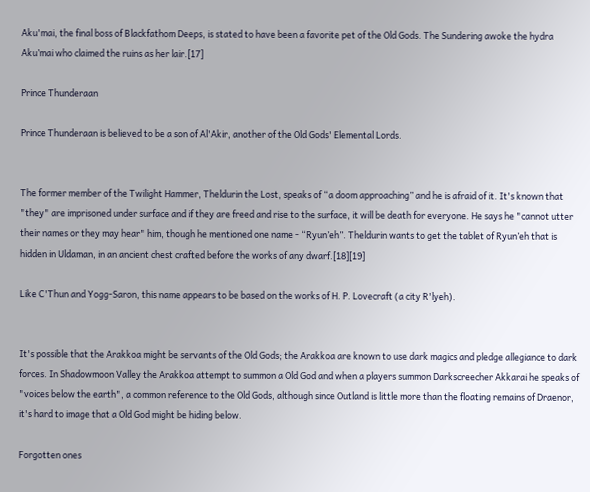Aku'mai, the final boss of Blackfathom Deeps, is stated to have been a favorite pet of the Old Gods. The Sundering awoke the hydra Aku’mai who claimed the ruins as her lair.[17]

Prince Thunderaan

Prince Thunderaan is believed to be a son of Al'Akir, another of the Old Gods' Elemental Lords.


The former member of the Twilight Hammer, Theldurin the Lost, speaks of “a doom approaching” and he is afraid of it. It's known that "they" are imprisoned under surface and if they are freed and rise to the surface, it will be death for everyone. He says he "cannot utter their names or they may hear" him, though he mentioned one name - “Ryun’eh”. Theldurin wants to get the tablet of Ryun’eh that is hidden in Uldaman, in an ancient chest crafted before the works of any dwarf.[18][19]

Like C'Thun and Yogg-Saron, this name appears to be based on the works of H. P. Lovecraft (a city R'lyeh).


It's possible that the Arakkoa might be servants of the Old Gods; the Arakkoa are known to use dark magics and pledge allegiance to dark forces. In Shadowmoon Valley the Arakkoa attempt to summon a Old God and when a players summon Darkscreecher Akkarai he speaks of "voices below the earth", a common reference to the Old Gods, although since Outland is little more than the floating remains of Draenor, it's hard to image that a Old God might be hiding below.

Forgotten ones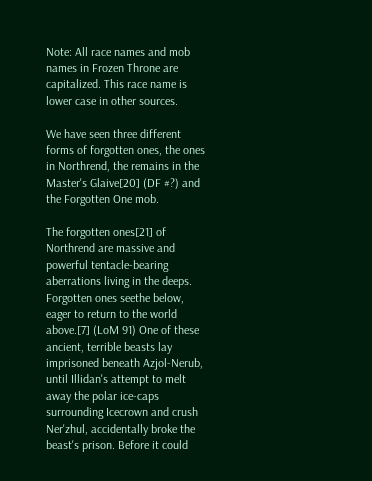Note: All race names and mob names in Frozen Throne are capitalized. This race name is lower case in other sources.

We have seen three different forms of forgotten ones, the ones in Northrend, the remains in the Master's Glaive[20] (DF #?) and the Forgotten One mob.

The forgotten ones[21] of Northrend are massive and powerful tentacle-bearing aberrations living in the deeps. Forgotten ones seethe below, eager to return to the world above.[7] (LoM 91) One of these ancient, terrible beasts lay imprisoned beneath Azjol-Nerub, until Illidan's attempt to melt away the polar ice-caps surrounding Icecrown and crush Ner'zhul, accidentally broke the beast's prison. Before it could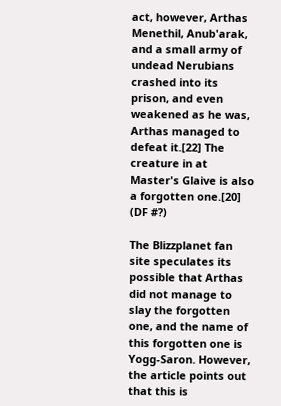act, however, Arthas Menethil, Anub'arak, and a small army of undead Nerubians crashed into its prison, and even weakened as he was, Arthas managed to defeat it.[22] The creature in at Master's Glaive is also a forgotten one.[20] (DF #?)

The Blizzplanet fan site speculates its possible that Arthas did not manage to slay the forgotten one, and the name of this forgotten one is Yogg-Saron. However, the article points out that this is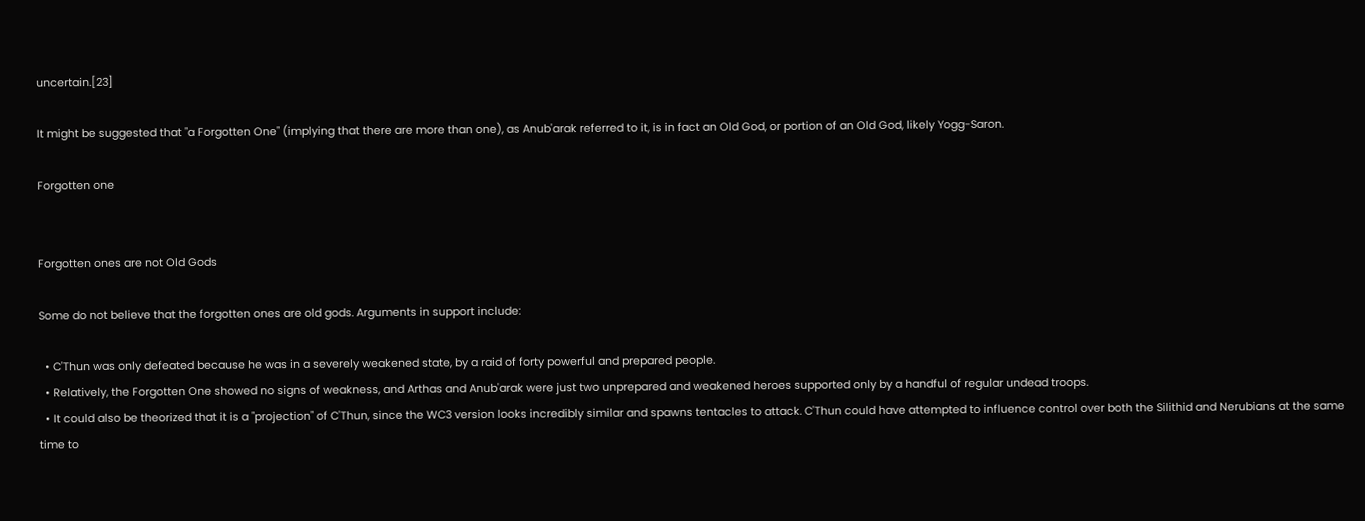uncertain.[23]

It might be suggested that "a Forgotten One" (implying that there are more than one), as Anub'arak referred to it, is in fact an Old God, or portion of an Old God, likely Yogg-Saron.

Forgotten one


Forgotten ones are not Old Gods

Some do not believe that the forgotten ones are old gods. Arguments in support include:

  • C'Thun was only defeated because he was in a severely weakened state, by a raid of forty powerful and prepared people.
  • Relatively, the Forgotten One showed no signs of weakness, and Arthas and Anub'arak were just two unprepared and weakened heroes supported only by a handful of regular undead troops.
  • It could also be theorized that it is a "projection" of C'Thun, since the WC3 version looks incredibly similar and spawns tentacles to attack. C'Thun could have attempted to influence control over both the Silithid and Nerubians at the same time to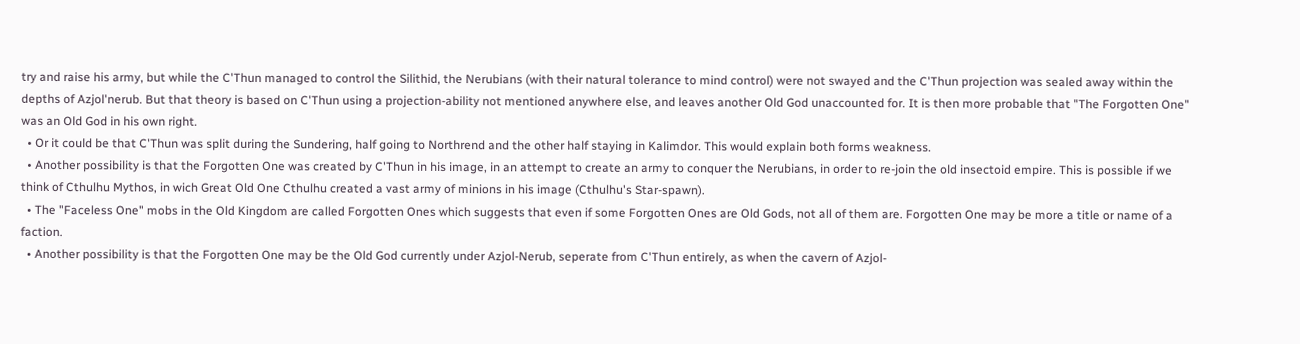try and raise his army, but while the C'Thun managed to control the Silithid, the Nerubians (with their natural tolerance to mind control) were not swayed and the C'Thun projection was sealed away within the depths of Azjol'nerub. But that theory is based on C'Thun using a projection-ability not mentioned anywhere else, and leaves another Old God unaccounted for. It is then more probable that "The Forgotten One" was an Old God in his own right.
  • Or it could be that C'Thun was split during the Sundering, half going to Northrend and the other half staying in Kalimdor. This would explain both forms weakness.
  • Another possibility is that the Forgotten One was created by C'Thun in his image, in an attempt to create an army to conquer the Nerubians, in order to re-join the old insectoid empire. This is possible if we think of Cthulhu Mythos, in wich Great Old One Cthulhu created a vast army of minions in his image (Cthulhu's Star-spawn).
  • The "Faceless One" mobs in the Old Kingdom are called Forgotten Ones which suggests that even if some Forgotten Ones are Old Gods, not all of them are. Forgotten One may be more a title or name of a faction.
  • Another possibility is that the Forgotten One may be the Old God currently under Azjol-Nerub, seperate from C'Thun entirely, as when the cavern of Azjol-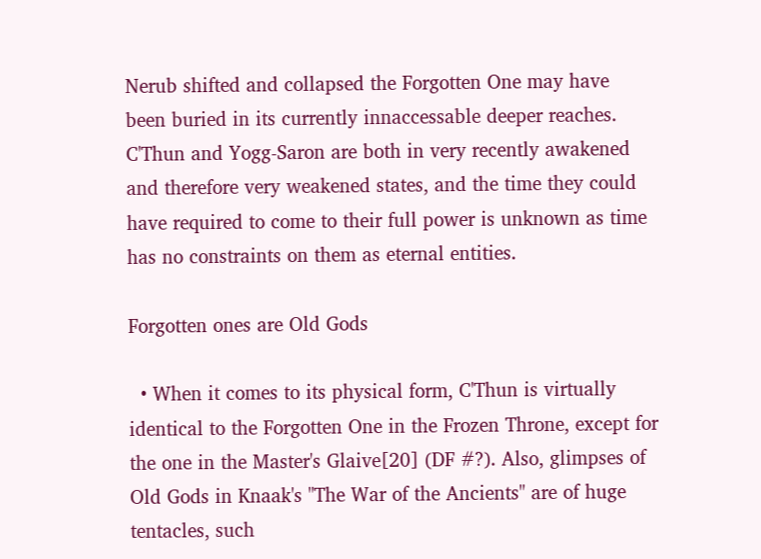Nerub shifted and collapsed the Forgotten One may have been buried in its currently innaccessable deeper reaches. C'Thun and Yogg-Saron are both in very recently awakened and therefore very weakened states, and the time they could have required to come to their full power is unknown as time has no constraints on them as eternal entities.

Forgotten ones are Old Gods

  • When it comes to its physical form, C'Thun is virtually identical to the Forgotten One in the Frozen Throne, except for the one in the Master's Glaive[20] (DF #?). Also, glimpses of Old Gods in Knaak's "The War of the Ancients" are of huge tentacles, such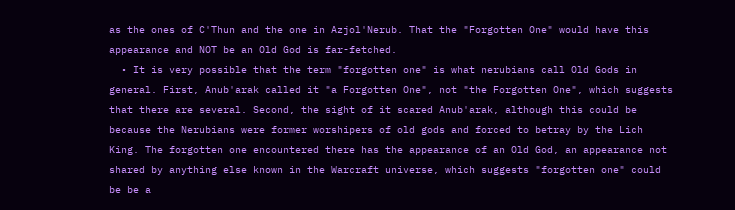as the ones of C'Thun and the one in Azjol'Nerub. That the "Forgotten One" would have this appearance and NOT be an Old God is far-fetched.
  • It is very possible that the term "forgotten one" is what nerubians call Old Gods in general. First, Anub'arak called it "a Forgotten One", not "the Forgotten One", which suggests that there are several. Second, the sight of it scared Anub'arak, although this could be because the Nerubians were former worshipers of old gods and forced to betray by the Lich King. The forgotten one encountered there has the appearance of an Old God, an appearance not shared by anything else known in the Warcraft universe, which suggests "forgotten one" could be be a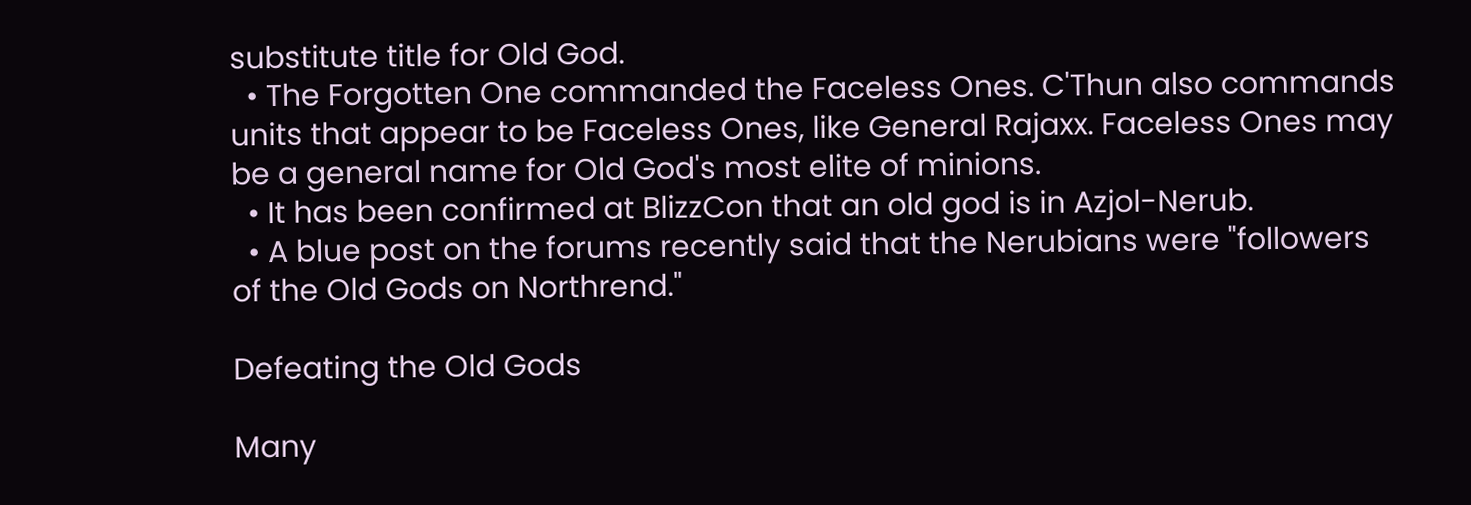substitute title for Old God.
  • The Forgotten One commanded the Faceless Ones. C'Thun also commands units that appear to be Faceless Ones, like General Rajaxx. Faceless Ones may be a general name for Old God's most elite of minions.
  • It has been confirmed at BlizzCon that an old god is in Azjol-Nerub.
  • A blue post on the forums recently said that the Nerubians were "followers of the Old Gods on Northrend."

Defeating the Old Gods

Many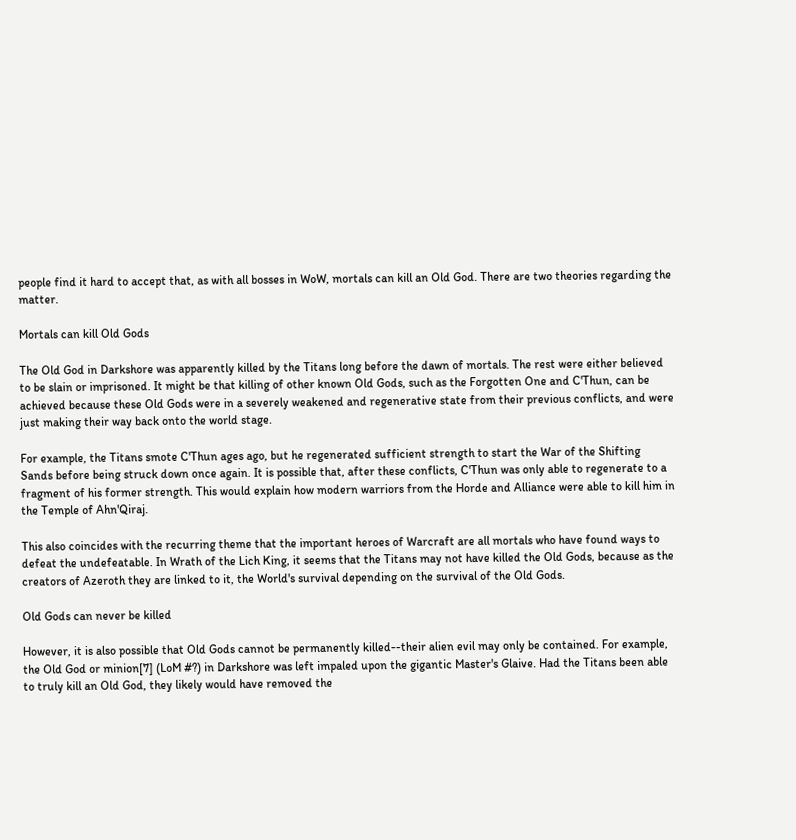people find it hard to accept that, as with all bosses in WoW, mortals can kill an Old God. There are two theories regarding the matter.

Mortals can kill Old Gods

The Old God in Darkshore was apparently killed by the Titans long before the dawn of mortals. The rest were either believed to be slain or imprisoned. It might be that killing of other known Old Gods, such as the Forgotten One and C'Thun, can be achieved because these Old Gods were in a severely weakened and regenerative state from their previous conflicts, and were just making their way back onto the world stage.

For example, the Titans smote C'Thun ages ago, but he regenerated sufficient strength to start the War of the Shifting Sands before being struck down once again. It is possible that, after these conflicts, C'Thun was only able to regenerate to a fragment of his former strength. This would explain how modern warriors from the Horde and Alliance were able to kill him in the Temple of Ahn'Qiraj.

This also coincides with the recurring theme that the important heroes of Warcraft are all mortals who have found ways to defeat the undefeatable. In Wrath of the Lich King, it seems that the Titans may not have killed the Old Gods, because as the creators of Azeroth they are linked to it, the World's survival depending on the survival of the Old Gods.

Old Gods can never be killed

However, it is also possible that Old Gods cannot be permanently killed--their alien evil may only be contained. For example, the Old God or minion[7] (LoM #?) in Darkshore was left impaled upon the gigantic Master's Glaive. Had the Titans been able to truly kill an Old God, they likely would have removed the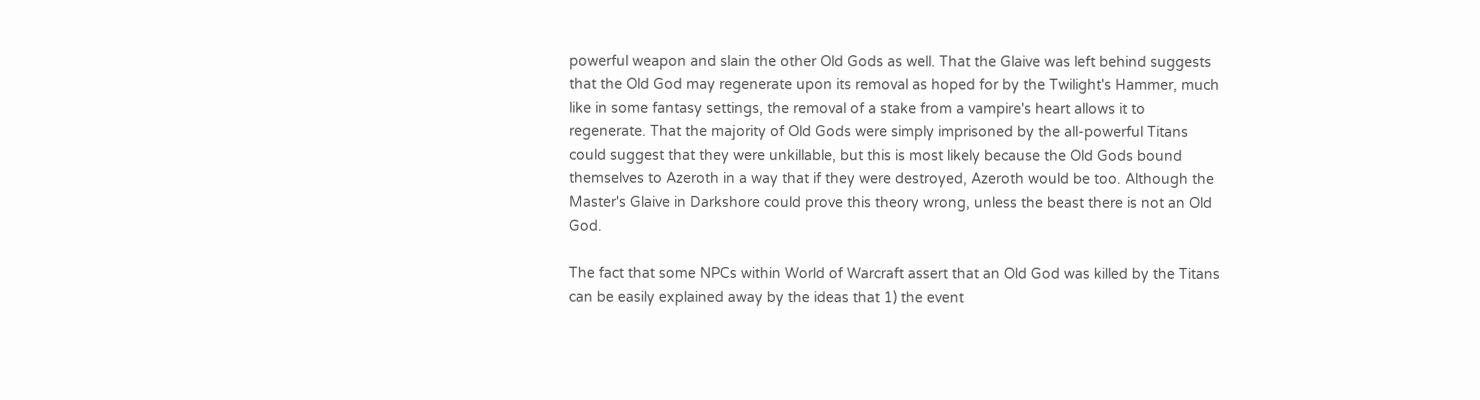powerful weapon and slain the other Old Gods as well. That the Glaive was left behind suggests that the Old God may regenerate upon its removal as hoped for by the Twilight's Hammer, much like in some fantasy settings, the removal of a stake from a vampire's heart allows it to regenerate. That the majority of Old Gods were simply imprisoned by the all-powerful Titans could suggest that they were unkillable, but this is most likely because the Old Gods bound themselves to Azeroth in a way that if they were destroyed, Azeroth would be too. Although the Master's Glaive in Darkshore could prove this theory wrong, unless the beast there is not an Old God.

The fact that some NPCs within World of Warcraft assert that an Old God was killed by the Titans can be easily explained away by the ideas that 1) the event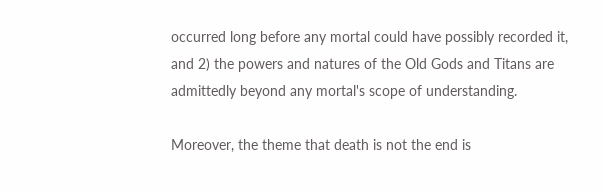occurred long before any mortal could have possibly recorded it, and 2) the powers and natures of the Old Gods and Titans are admittedly beyond any mortal's scope of understanding.

Moreover, the theme that death is not the end is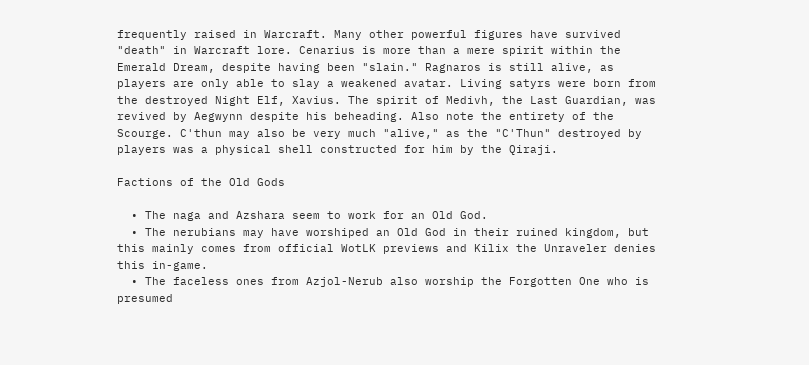frequently raised in Warcraft. Many other powerful figures have survived "death" in Warcraft lore. Cenarius is more than a mere spirit within the Emerald Dream, despite having been "slain." Ragnaros is still alive, as players are only able to slay a weakened avatar. Living satyrs were born from the destroyed Night Elf, Xavius. The spirit of Medivh, the Last Guardian, was revived by Aegwynn despite his beheading. Also note the entirety of the Scourge. C'thun may also be very much "alive," as the "C'Thun" destroyed by players was a physical shell constructed for him by the Qiraji.

Factions of the Old Gods

  • The naga and Azshara seem to work for an Old God.
  • The nerubians may have worshiped an Old God in their ruined kingdom, but this mainly comes from official WotLK previews and Kilix the Unraveler denies this in-game.
  • The faceless ones from Azjol-Nerub also worship the Forgotten One who is presumed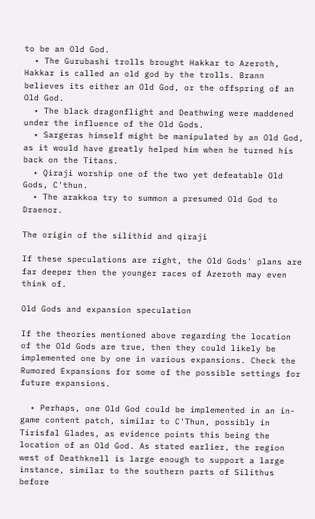to be an Old God.
  • The Gurubashi trolls brought Hakkar to Azeroth, Hakkar is called an old god by the trolls. Brann believes its either an Old God, or the offspring of an Old God.
  • The black dragonflight and Deathwing were maddened under the influence of the Old Gods.
  • Sargeras himself might be manipulated by an Old God, as it would have greatly helped him when he turned his back on the Titans.
  • Qiraji worship one of the two yet defeatable Old Gods, C'thun.
  • The arakkoa try to summon a presumed Old God to Draenor.

The origin of the silithid and qiraji

If these speculations are right, the Old Gods' plans are far deeper then the younger races of Azeroth may even think of.

Old Gods and expansion speculation

If the theories mentioned above regarding the location of the Old Gods are true, then they could likely be implemented one by one in various expansions. Check the Rumored Expansions for some of the possible settings for future expansions.

  • Perhaps, one Old God could be implemented in an in-game content patch, similar to C'Thun, possibly in Tirisfal Glades, as evidence points this being the location of an Old God. As stated earlier, the region west of Deathknell is large enough to support a large instance, similar to the southern parts of Silithus before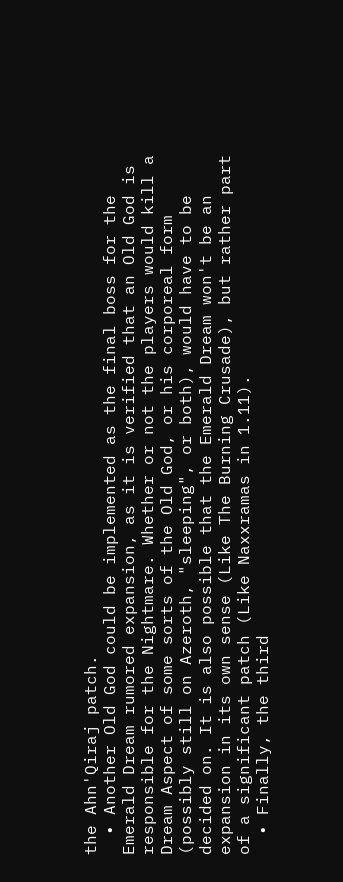the Ahn'Qiraj patch.
  • Another Old God could be implemented as the final boss for the Emerald Dream rumored expansion, as it is verified that an Old God is responsible for the Nightmare. Whether or not the players would kill a Dream Aspect of some sorts of the Old God, or his corporeal form (possibly still on Azeroth, "sleeping", or both), would have to be decided on. It is also possible that the Emerald Dream won't be an expansion in its own sense (Like The Burning Crusade), but rather part of a significant patch (Like Naxxramas in 1.11).
  • Finally, the third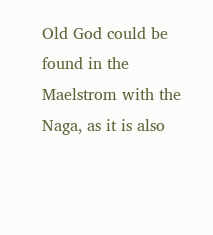Old God could be found in the Maelstrom with the Naga, as it is also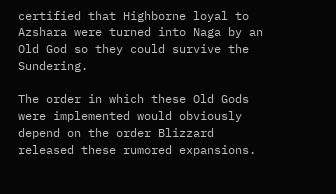certified that Highborne loyal to Azshara were turned into Naga by an Old God so they could survive the Sundering.

The order in which these Old Gods were implemented would obviously depend on the order Blizzard released these rumored expansions.